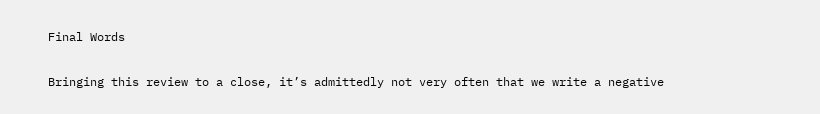Final Words

Bringing this review to a close, it’s admittedly not very often that we write a negative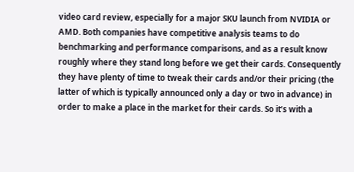video card review, especially for a major SKU launch from NVIDIA or AMD. Both companies have competitive analysis teams to do benchmarking and performance comparisons, and as a result know roughly where they stand long before we get their cards. Consequently they have plenty of time to tweak their cards and/or their pricing (the latter of which is typically announced only a day or two in advance) in order to make a place in the market for their cards. So it’s with a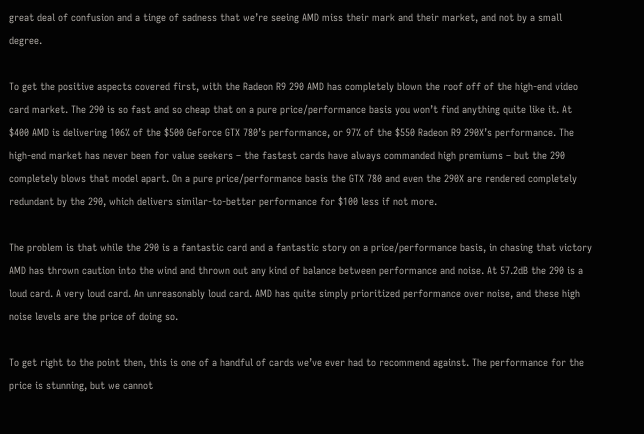great deal of confusion and a tinge of sadness that we’re seeing AMD miss their mark and their market, and not by a small degree.

To get the positive aspects covered first, with the Radeon R9 290 AMD has completely blown the roof off of the high-end video card market. The 290 is so fast and so cheap that on a pure price/performance basis you won’t find anything quite like it. At $400 AMD is delivering 106% of the $500 GeForce GTX 780’s performance, or 97% of the $550 Radeon R9 290X’s performance. The high-end market has never been for value seekers – the fastest cards have always commanded high premiums – but the 290 completely blows that model apart. On a pure price/performance basis the GTX 780 and even the 290X are rendered completely redundant by the 290, which delivers similar-to-better performance for $100 less if not more.

The problem is that while the 290 is a fantastic card and a fantastic story on a price/performance basis, in chasing that victory AMD has thrown caution into the wind and thrown out any kind of balance between performance and noise. At 57.2dB the 290 is a loud card. A very loud card. An unreasonably loud card. AMD has quite simply prioritized performance over noise, and these high noise levels are the price of doing so.

To get right to the point then, this is one of a handful of cards we’ve ever had to recommend against. The performance for the price is stunning, but we cannot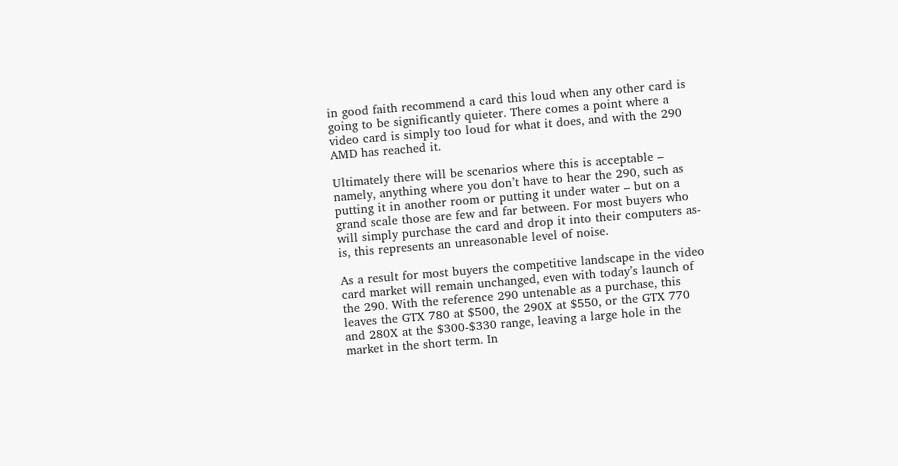in good faith recommend a card this loud when any other card is going to be significantly quieter. There comes a point where a video card is simply too loud for what it does, and with the 290 AMD has reached it.

Ultimately there will be scenarios where this is acceptable – namely, anything where you don’t have to hear the 290, such as putting it in another room or putting it under water – but on a grand scale those are few and far between. For most buyers who will simply purchase the card and drop it into their computers as-is, this represents an unreasonable level of noise.

As a result for most buyers the competitive landscape in the video card market will remain unchanged, even with today’s launch of the 290. With the reference 290 untenable as a purchase, this leaves the GTX 780 at $500, the 290X at $550, or the GTX 770 and 280X at the $300-$330 range, leaving a large hole in the market in the short term. In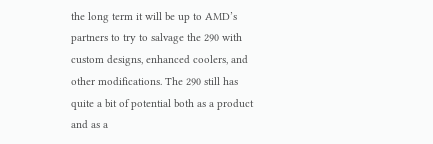the long term it will be up to AMD’s partners to try to salvage the 290 with custom designs, enhanced coolers, and other modifications. The 290 still has quite a bit of potential both as a product and as a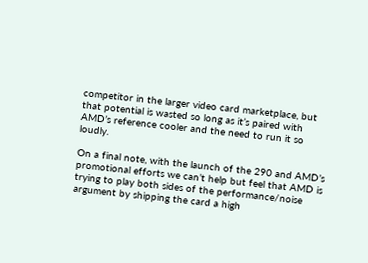competitor in the larger video card marketplace, but that potential is wasted so long as it’s paired with AMD’s reference cooler and the need to run it so loudly.

On a final note, with the launch of the 290 and AMD’s promotional efforts we can’t help but feel that AMD is trying to play both sides of the performance/noise argument by shipping the card a high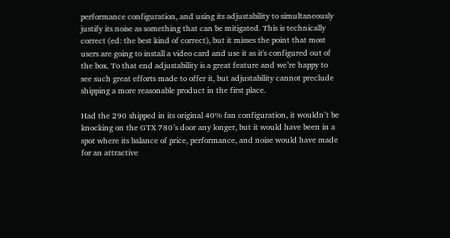performance configuration, and using its adjustability to simultaneously justify its noise as something that can be mitigated. This is technically correct (ed: the best kind of correct), but it misses the point that most users are going to install a video card and use it as it's configured out of the box. To that end adjustability is a great feature and we’re happy to see such great efforts made to offer it, but adjustability cannot preclude shipping a more reasonable product in the first place.

Had the 290 shipped in its original 40% fan configuration, it wouldn’t be knocking on the GTX 780’s door any longer, but it would have been in a spot where its balance of price, performance, and noise would have made for an attractive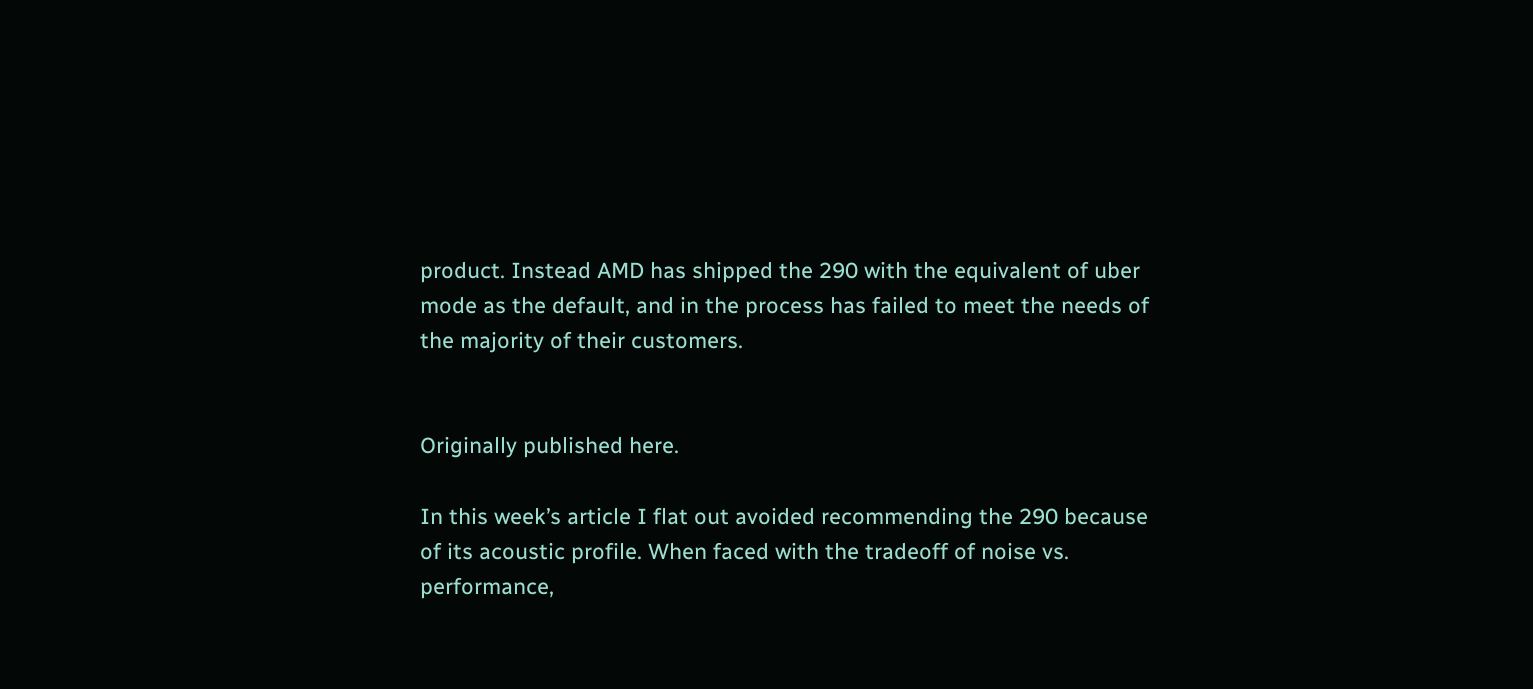product. Instead AMD has shipped the 290 with the equivalent of uber mode as the default, and in the process has failed to meet the needs of the majority of their customers.


Originally published here.

In this week’s article I flat out avoided recommending the 290 because of its acoustic profile. When faced with the tradeoff of noise vs. performance,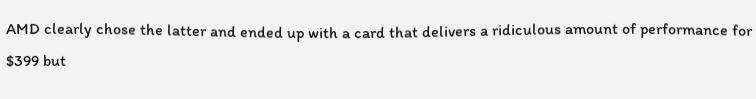AMD clearly chose the latter and ended up with a card that delivers a ridiculous amount of performance for $399 but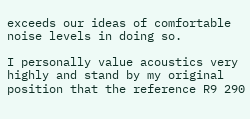exceeds our ideas of comfortable noise levels in doing so.

I personally value acoustics very highly and stand by my original position that the reference R9 290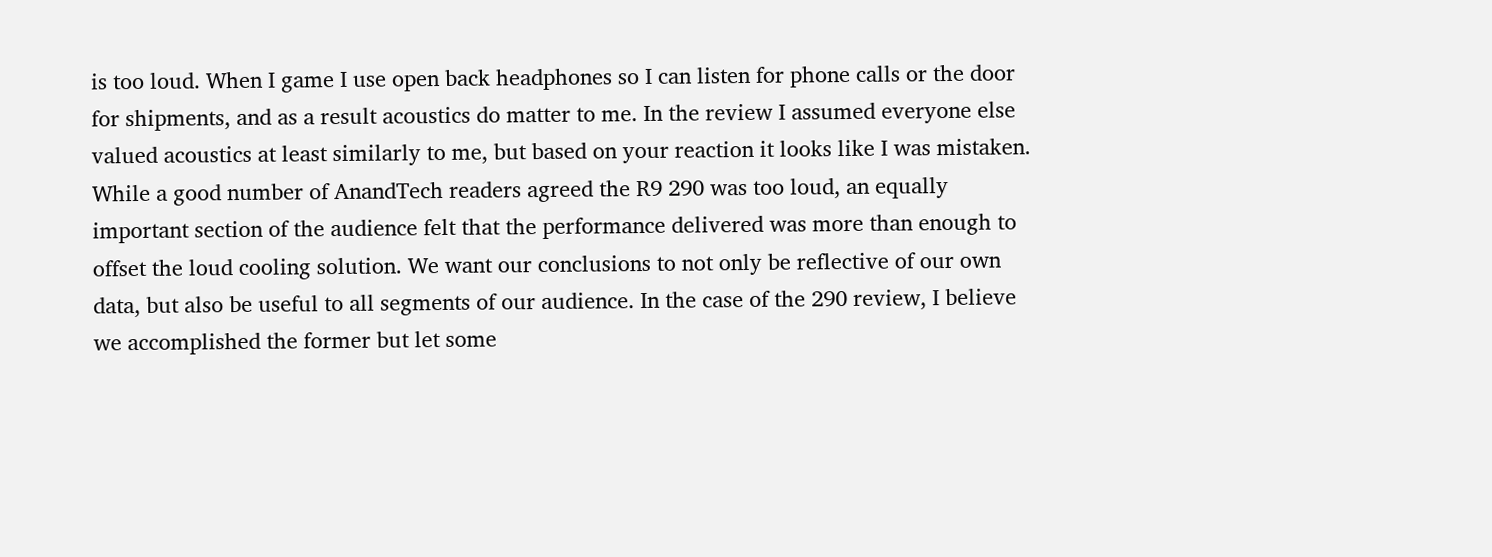is too loud. When I game I use open back headphones so I can listen for phone calls or the door for shipments, and as a result acoustics do matter to me. In the review I assumed everyone else valued acoustics at least similarly to me, but based on your reaction it looks like I was mistaken. While a good number of AnandTech readers agreed the R9 290 was too loud, an equally important section of the audience felt that the performance delivered was more than enough to offset the loud cooling solution. We want our conclusions to not only be reflective of our own data, but also be useful to all segments of our audience. In the case of the 290 review, I believe we accomplished the former but let some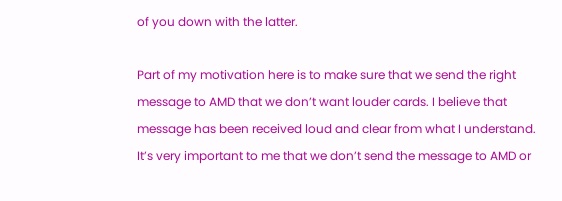of you down with the latter.

Part of my motivation here is to make sure that we send the right message to AMD that we don’t want louder cards. I believe that message has been received loud and clear from what I understand. It’s very important to me that we don’t send the message to AMD or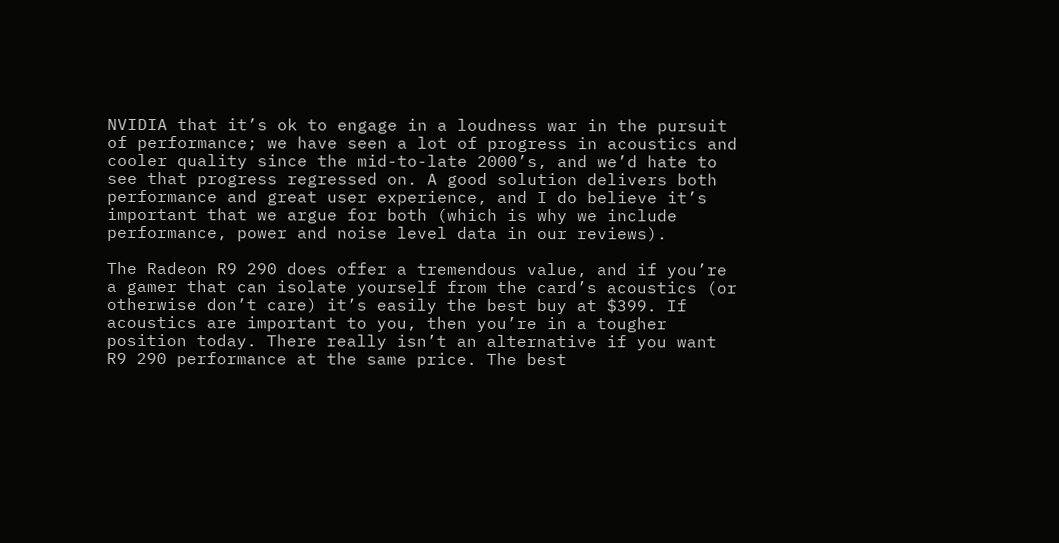NVIDIA that it’s ok to engage in a loudness war in the pursuit of performance; we have seen a lot of progress in acoustics and cooler quality since the mid-to-late 2000’s, and we’d hate to see that progress regressed on. A good solution delivers both performance and great user experience, and I do believe it’s important that we argue for both (which is why we include performance, power and noise level data in our reviews).

The Radeon R9 290 does offer a tremendous value, and if you’re a gamer that can isolate yourself from the card’s acoustics (or otherwise don’t care) it’s easily the best buy at $399. If acoustics are important to you, then you’re in a tougher position today. There really isn’t an alternative if you want R9 290 performance at the same price. The best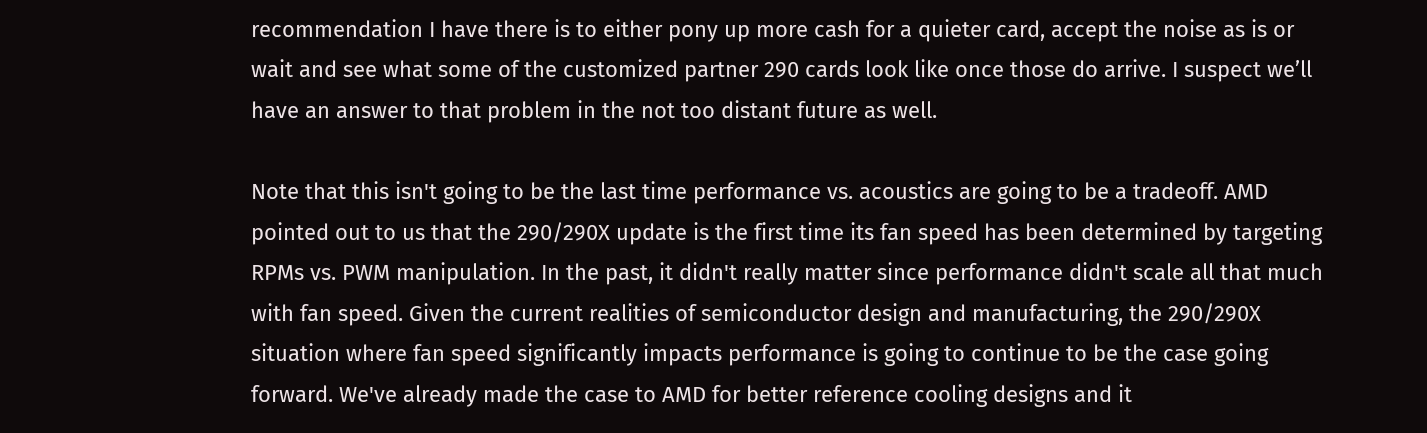recommendation I have there is to either pony up more cash for a quieter card, accept the noise as is or wait and see what some of the customized partner 290 cards look like once those do arrive. I suspect we’ll have an answer to that problem in the not too distant future as well.

Note that this isn't going to be the last time performance vs. acoustics are going to be a tradeoff. AMD pointed out to us that the 290/290X update is the first time its fan speed has been determined by targeting RPMs vs. PWM manipulation. In the past, it didn't really matter since performance didn't scale all that much with fan speed. Given the current realities of semiconductor design and manufacturing, the 290/290X situation where fan speed significantly impacts performance is going to continue to be the case going forward. We've already made the case to AMD for better reference cooling designs and it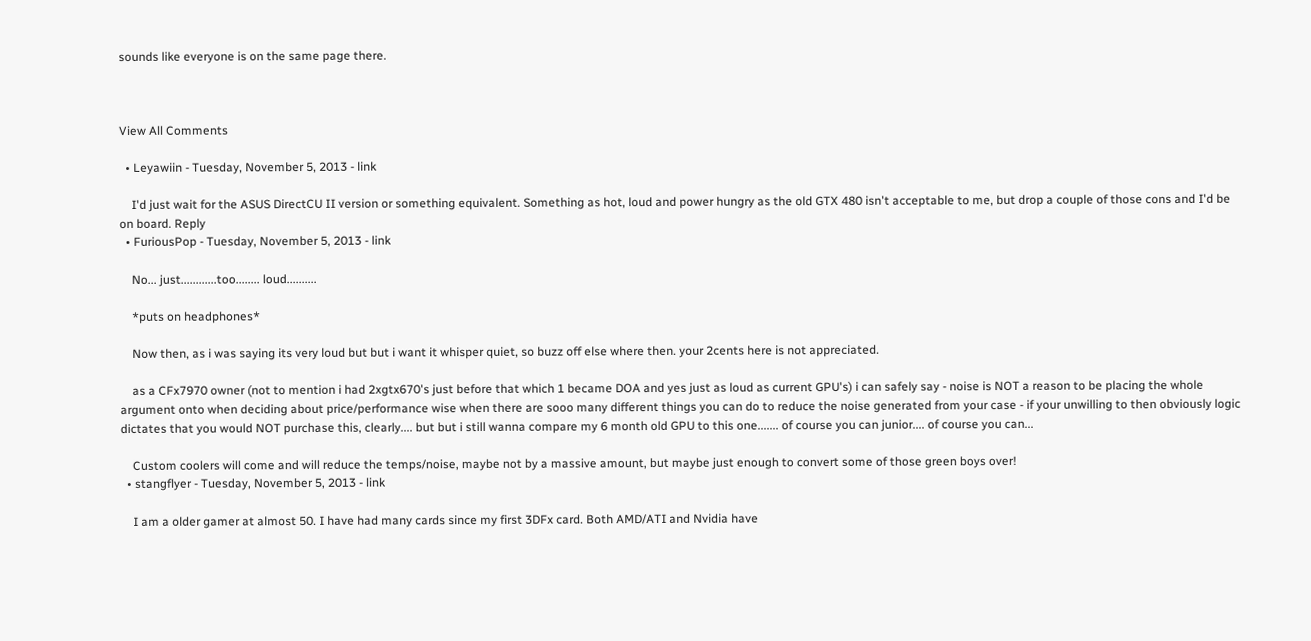sounds like everyone is on the same page there.



View All Comments

  • Leyawiin - Tuesday, November 5, 2013 - link

    I'd just wait for the ASUS DirectCU II version or something equivalent. Something as hot, loud and power hungry as the old GTX 480 isn't acceptable to me, but drop a couple of those cons and I'd be on board. Reply
  • FuriousPop - Tuesday, November 5, 2013 - link

    No... just............too........ loud..........

    *puts on headphones*

    Now then, as i was saying its very loud but but i want it whisper quiet, so buzz off else where then. your 2cents here is not appreciated.

    as a CFx7970 owner (not to mention i had 2xgtx670's just before that which 1 became DOA and yes just as loud as current GPU's) i can safely say - noise is NOT a reason to be placing the whole argument onto when deciding about price/performance wise when there are sooo many different things you can do to reduce the noise generated from your case - if your unwilling to then obviously logic dictates that you would NOT purchase this, clearly.... but but i still wanna compare my 6 month old GPU to this one....... of course you can junior.... of course you can...

    Custom coolers will come and will reduce the temps/noise, maybe not by a massive amount, but maybe just enough to convert some of those green boys over!
  • stangflyer - Tuesday, November 5, 2013 - link

    I am a older gamer at almost 50. I have had many cards since my first 3DFx card. Both AMD/ATI and Nvidia have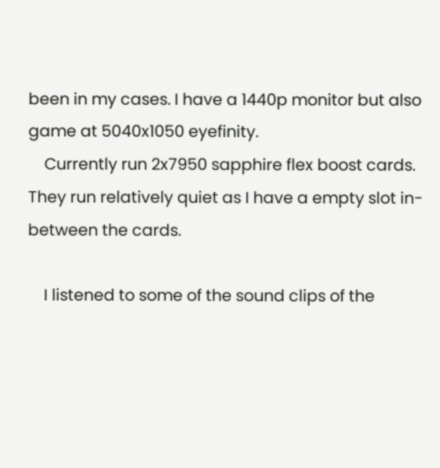been in my cases. I have a 1440p monitor but also game at 5040x1050 eyefinity.
    Currently run 2x7950 sapphire flex boost cards. They run relatively quiet as I have a empty slot in-between the cards.

    I listened to some of the sound clips of the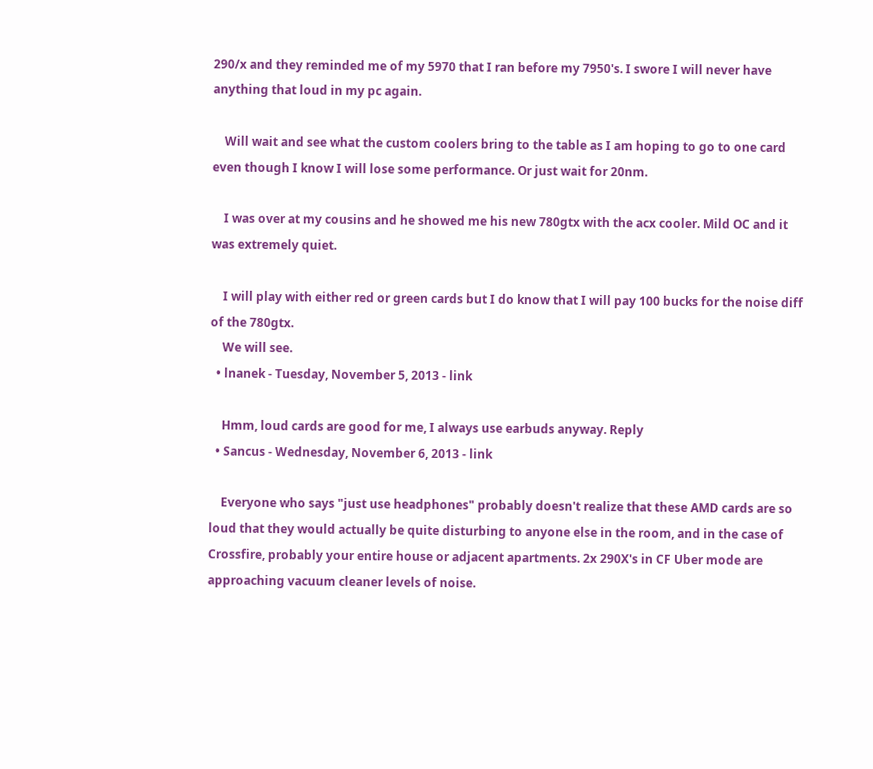290/x and they reminded me of my 5970 that I ran before my 7950's. I swore I will never have anything that loud in my pc again.

    Will wait and see what the custom coolers bring to the table as I am hoping to go to one card even though I know I will lose some performance. Or just wait for 20nm.

    I was over at my cousins and he showed me his new 780gtx with the acx cooler. Mild OC and it was extremely quiet.

    I will play with either red or green cards but I do know that I will pay 100 bucks for the noise diff of the 780gtx.
    We will see.
  • lnanek - Tuesday, November 5, 2013 - link

    Hmm, loud cards are good for me, I always use earbuds anyway. Reply
  • Sancus - Wednesday, November 6, 2013 - link

    Everyone who says "just use headphones" probably doesn't realize that these AMD cards are so loud that they would actually be quite disturbing to anyone else in the room, and in the case of Crossfire, probably your entire house or adjacent apartments. 2x 290X's in CF Uber mode are approaching vacuum cleaner levels of noise.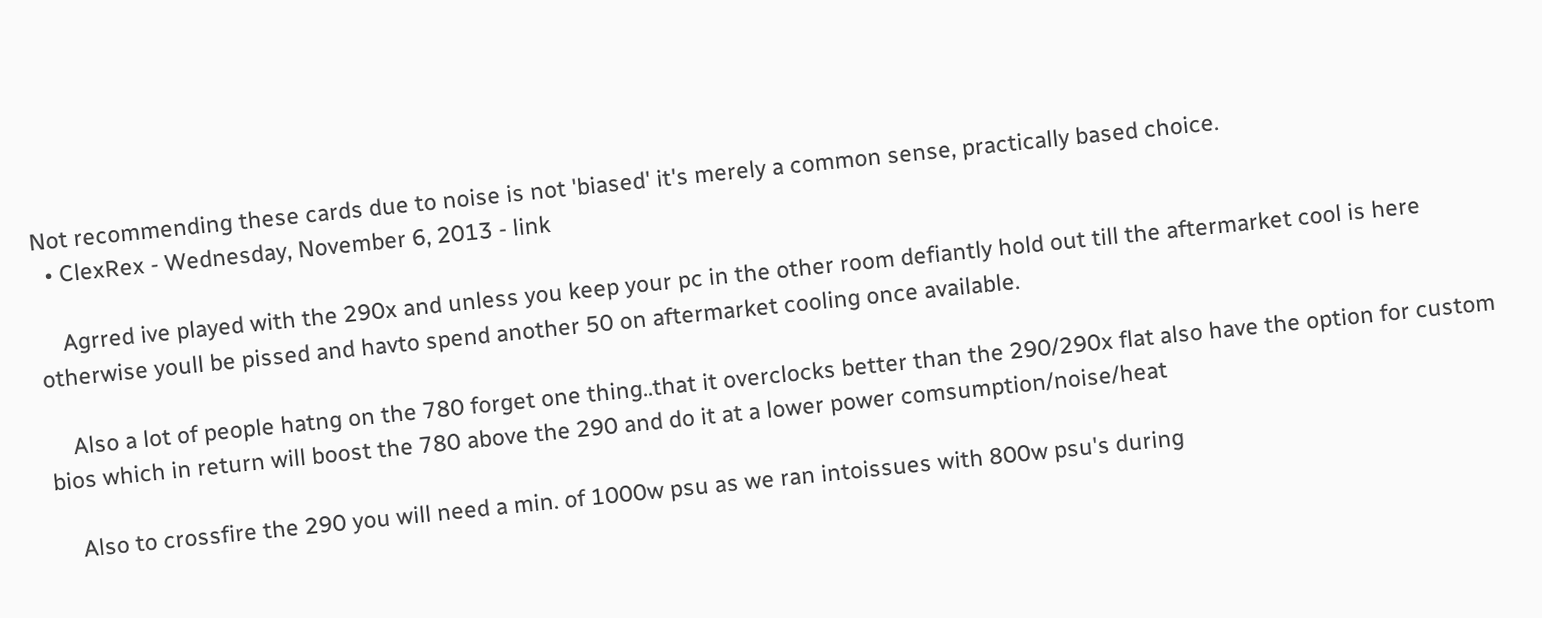Not recommending these cards due to noise is not 'biased' it's merely a common sense, practically based choice.
  • ClexRex - Wednesday, November 6, 2013 - link

    Agrred ive played with the 290x and unless you keep your pc in the other room defiantly hold out till the aftermarket cool is here otherwise youll be pissed and havto spend another 50 on aftermarket cooling once available.

    Also a lot of people hatng on the 780 forget one thing..that it overclocks better than the 290/290x flat also have the option for custom bios which in return will boost the 780 above the 290 and do it at a lower power comsumption/noise/heat

    Also to crossfire the 290 you will need a min. of 1000w psu as we ran intoissues with 800w psu's during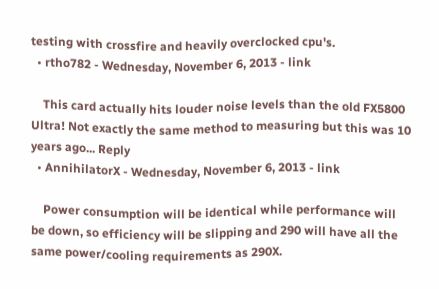testing with crossfire and heavily overclocked cpu's.
  • rtho782 - Wednesday, November 6, 2013 - link

    This card actually hits louder noise levels than the old FX5800 Ultra! Not exactly the same method to measuring but this was 10 years ago... Reply
  • AnnihilatorX - Wednesday, November 6, 2013 - link

    Power consumption will be identical while performance will be down, so efficiency will be slipping and 290 will have all the same power/cooling requirements as 290X.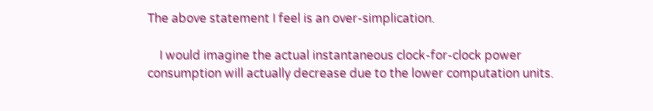The above statement I feel is an over-simplication.

    I would imagine the actual instantaneous clock-for-clock power consumption will actually decrease due to the lower computation units.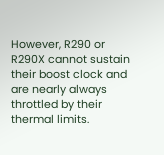However, R290 or R290X cannot sustain their boost clock and are nearly always throttled by their thermal limits.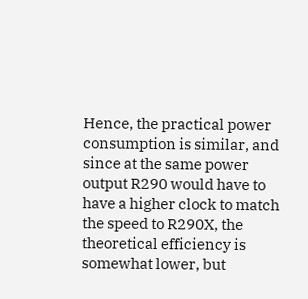Hence, the practical power consumption is similar, and since at the same power output R290 would have to have a higher clock to match the speed to R290X, the theoretical efficiency is somewhat lower, but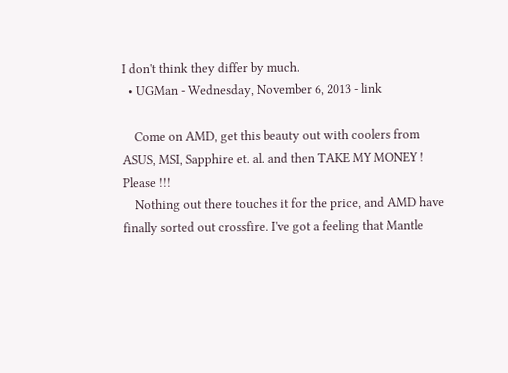I don't think they differ by much.
  • UGMan - Wednesday, November 6, 2013 - link

    Come on AMD, get this beauty out with coolers from ASUS, MSI, Sapphire et. al. and then TAKE MY MONEY ! Please !!!
    Nothing out there touches it for the price, and AMD have finally sorted out crossfire. I've got a feeling that Mantle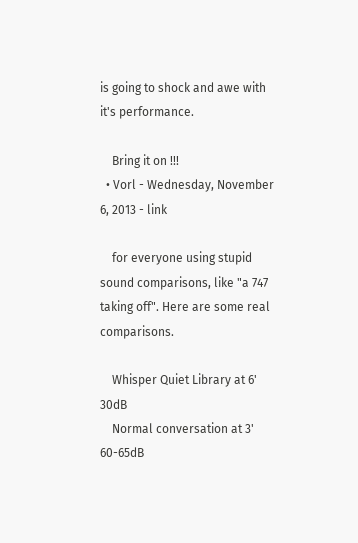is going to shock and awe with it's performance.

    Bring it on !!!
  • Vorl - Wednesday, November 6, 2013 - link

    for everyone using stupid sound comparisons, like "a 747 taking off". Here are some real comparisons.

    Whisper Quiet Library at 6' 30dB
    Normal conversation at 3' 60-65dB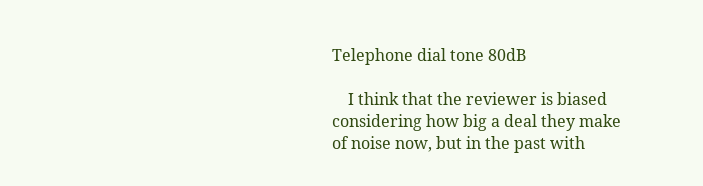Telephone dial tone 80dB

    I think that the reviewer is biased considering how big a deal they make of noise now, but in the past with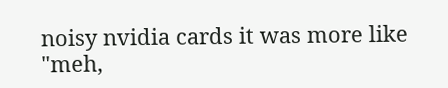noisy nvidia cards it was more like "meh,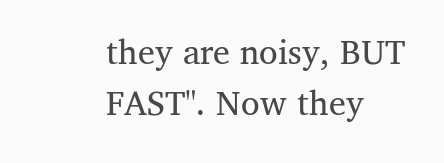they are noisy, BUT FAST". Now they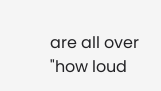are all over "how loud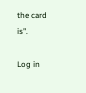the card is".

Log in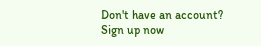Don't have an account? Sign up now